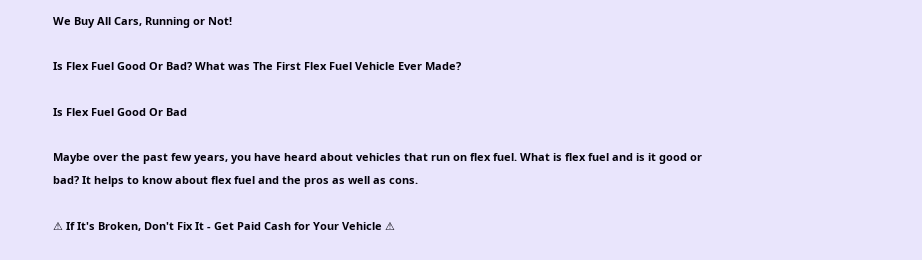We Buy All Cars, Running or Not!

Is Flex Fuel Good Or Bad? What was The First Flex Fuel Vehicle Ever Made?

Is Flex Fuel Good Or Bad

Maybe over the past few years, you have heard about vehicles that run on flex fuel. What is flex fuel and is it good or bad? It helps to know about flex fuel and the pros as well as cons.

⚠ If It's Broken, Don't Fix It - Get Paid Cash for Your Vehicle ⚠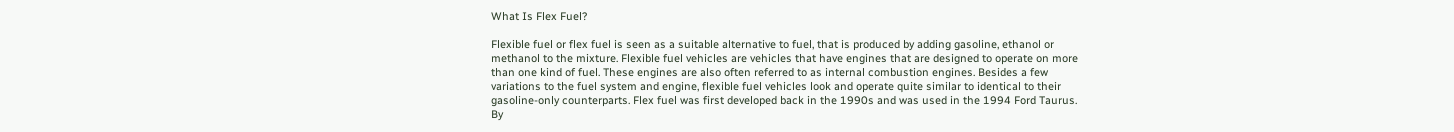What Is Flex Fuel?

Flexible fuel or flex fuel is seen as a suitable alternative to fuel, that is produced by adding gasoline, ethanol or methanol to the mixture. Flexible fuel vehicles are vehicles that have engines that are designed to operate on more than one kind of fuel. These engines are also often referred to as internal combustion engines. Besides a few variations to the fuel system and engine, flexible fuel vehicles look and operate quite similar to identical to their gasoline-only counterparts. Flex fuel was first developed back in the 1990s and was used in the 1994 Ford Taurus. By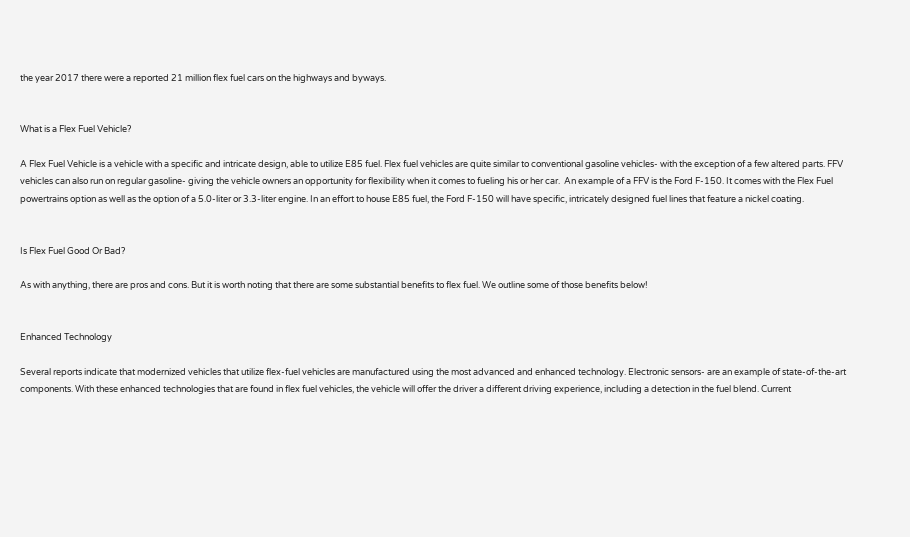the year 2017 there were a reported 21 million flex fuel cars on the highways and byways.


What is a Flex Fuel Vehicle?

A Flex Fuel Vehicle is a vehicle with a specific and intricate design, able to utilize E85 fuel. Flex fuel vehicles are quite similar to conventional gasoline vehicles- with the exception of a few altered parts. FFV vehicles can also run on regular gasoline- giving the vehicle owners an opportunity for flexibility when it comes to fueling his or her car.  An example of a FFV is the Ford F-150. It comes with the Flex Fuel powertrains option as well as the option of a 5.0-liter or 3.3-liter engine. In an effort to house E85 fuel, the Ford F-150 will have specific, intricately designed fuel lines that feature a nickel coating.


Is Flex Fuel Good Or Bad?

As with anything, there are pros and cons. But it is worth noting that there are some substantial benefits to flex fuel. We outline some of those benefits below!


Enhanced Technology

Several reports indicate that modernized vehicles that utilize flex-fuel vehicles are manufactured using the most advanced and enhanced technology. Electronic sensors- are an example of state-of-the-art components. With these enhanced technologies that are found in flex fuel vehicles, the vehicle will offer the driver a different driving experience, including a detection in the fuel blend. Current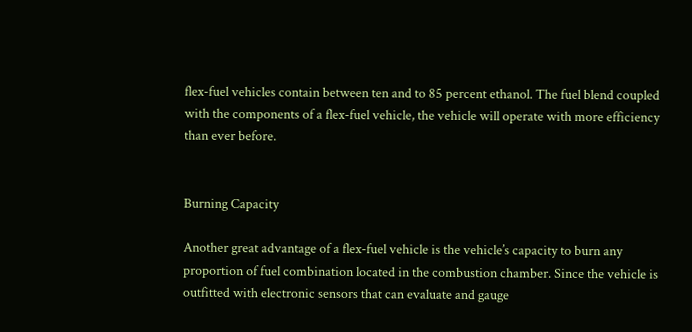flex-fuel vehicles contain between ten and to 85 percent ethanol. The fuel blend coupled with the components of a flex-fuel vehicle, the vehicle will operate with more efficiency than ever before.


Burning Capacity

Another great advantage of a flex-fuel vehicle is the vehicle’s capacity to burn any proportion of fuel combination located in the combustion chamber. Since the vehicle is outfitted with electronic sensors that can evaluate and gauge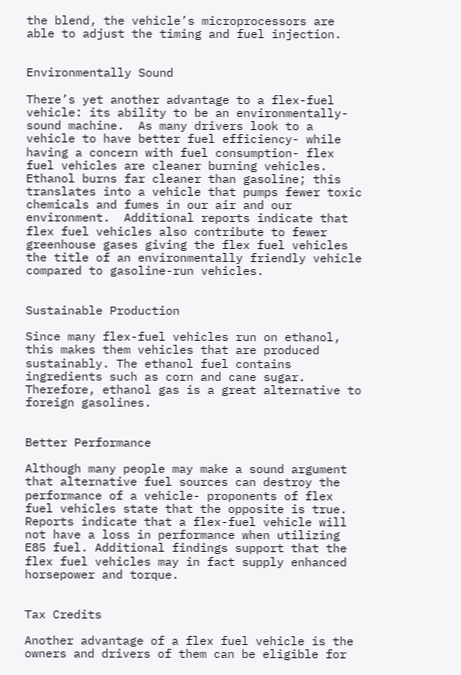the blend, the vehicle’s microprocessors are able to adjust the timing and fuel injection.


Environmentally Sound

There’s yet another advantage to a flex-fuel vehicle: its ability to be an environmentally-sound machine.  As many drivers look to a vehicle to have better fuel efficiency- while having a concern with fuel consumption- flex fuel vehicles are cleaner burning vehicles.  Ethanol burns far cleaner than gasoline; this translates into a vehicle that pumps fewer toxic chemicals and fumes in our air and our environment.  Additional reports indicate that flex fuel vehicles also contribute to fewer greenhouse gases giving the flex fuel vehicles the title of an environmentally friendly vehicle compared to gasoline-run vehicles.


Sustainable Production

Since many flex-fuel vehicles run on ethanol, this makes them vehicles that are produced sustainably. The ethanol fuel contains ingredients such as corn and cane sugar. Therefore, ethanol gas is a great alternative to foreign gasolines.


Better Performance

Although many people may make a sound argument that alternative fuel sources can destroy the performance of a vehicle- proponents of flex fuel vehicles state that the opposite is true. Reports indicate that a flex-fuel vehicle will not have a loss in performance when utilizing E85 fuel. Additional findings support that the flex fuel vehicles may in fact supply enhanced horsepower and torque.


Tax Credits

Another advantage of a flex fuel vehicle is the owners and drivers of them can be eligible for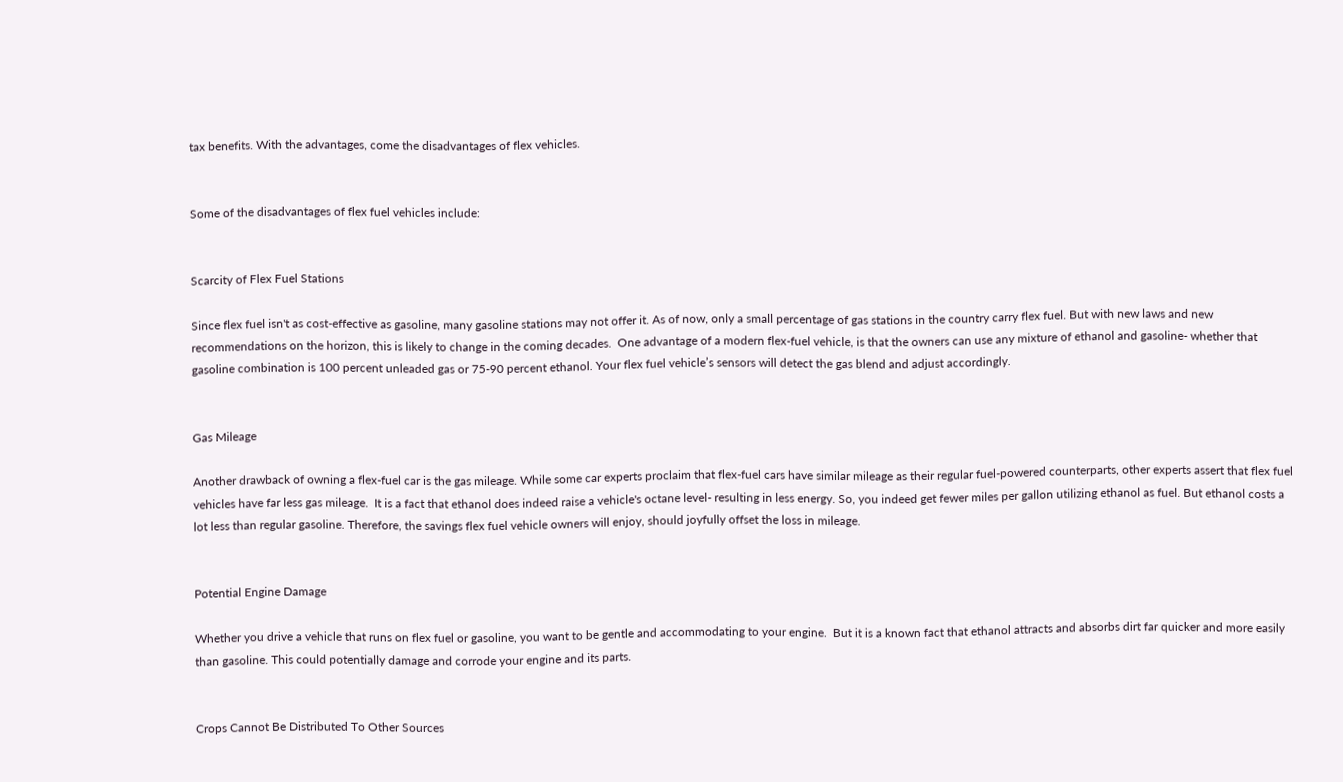tax benefits. With the advantages, come the disadvantages of flex vehicles.


Some of the disadvantages of flex fuel vehicles include:


Scarcity of Flex Fuel Stations

Since flex fuel isn't as cost-effective as gasoline, many gasoline stations may not offer it. As of now, only a small percentage of gas stations in the country carry flex fuel. But with new laws and new recommendations on the horizon, this is likely to change in the coming decades.  One advantage of a modern flex-fuel vehicle, is that the owners can use any mixture of ethanol and gasoline- whether that gasoline combination is 100 percent unleaded gas or 75-90 percent ethanol. Your flex fuel vehicle’s sensors will detect the gas blend and adjust accordingly.


Gas Mileage

Another drawback of owning a flex-fuel car is the gas mileage. While some car experts proclaim that flex-fuel cars have similar mileage as their regular fuel-powered counterparts, other experts assert that flex fuel vehicles have far less gas mileage.  It is a fact that ethanol does indeed raise a vehicle's octane level- resulting in less energy. So, you indeed get fewer miles per gallon utilizing ethanol as fuel. But ethanol costs a lot less than regular gasoline. Therefore, the savings flex fuel vehicle owners will enjoy, should joyfully offset the loss in mileage.


Potential Engine Damage

Whether you drive a vehicle that runs on flex fuel or gasoline, you want to be gentle and accommodating to your engine.  But it is a known fact that ethanol attracts and absorbs dirt far quicker and more easily than gasoline. This could potentially damage and corrode your engine and its parts.


Crops Cannot Be Distributed To Other Sources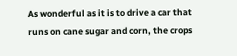As wonderful as it is to drive a car that runs on cane sugar and corn, the crops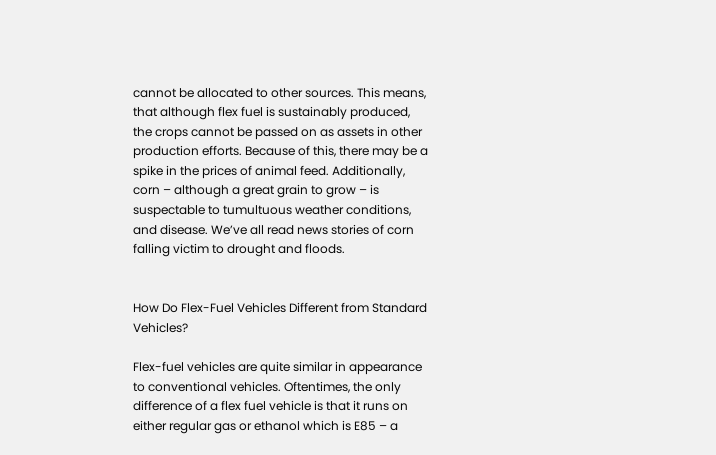cannot be allocated to other sources. This means, that although flex fuel is sustainably produced, the crops cannot be passed on as assets in other production efforts. Because of this, there may be a spike in the prices of animal feed. Additionally, corn – although a great grain to grow – is suspectable to tumultuous weather conditions,  and disease. We’ve all read news stories of corn falling victim to drought and floods.


How Do Flex-Fuel Vehicles Different from Standard Vehicles?

Flex-fuel vehicles are quite similar in appearance to conventional vehicles. Oftentimes, the only difference of a flex fuel vehicle is that it runs on either regular gas or ethanol which is E85 – a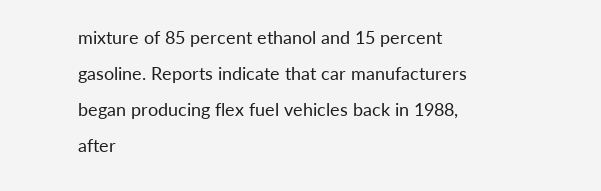mixture of 85 percent ethanol and 15 percent gasoline. Reports indicate that car manufacturers began producing flex fuel vehicles back in 1988, after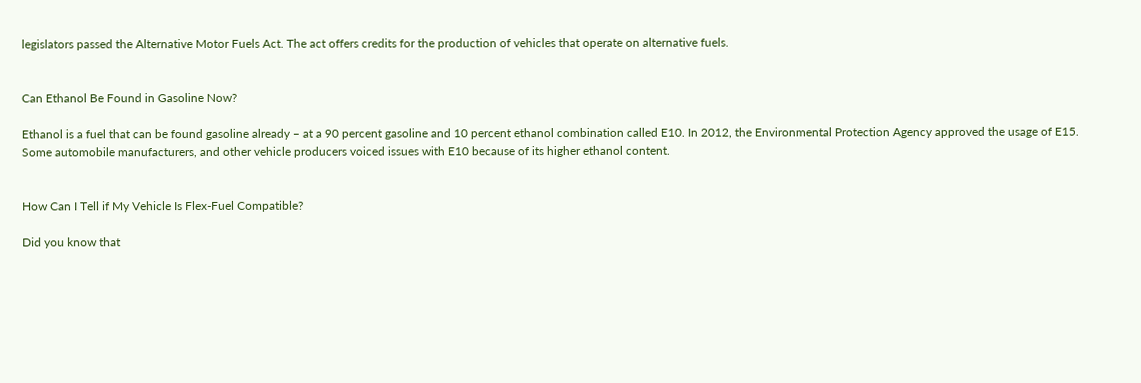legislators passed the Alternative Motor Fuels Act. The act offers credits for the production of vehicles that operate on alternative fuels.


Can Ethanol Be Found in Gasoline Now?

Ethanol is a fuel that can be found gasoline already – at a 90 percent gasoline and 10 percent ethanol combination called E10. In 2012, the Environmental Protection Agency approved the usage of E15. Some automobile manufacturers, and other vehicle producers voiced issues with E10 because of its higher ethanol content.


How Can I Tell if My Vehicle Is Flex-Fuel Compatible?

Did you know that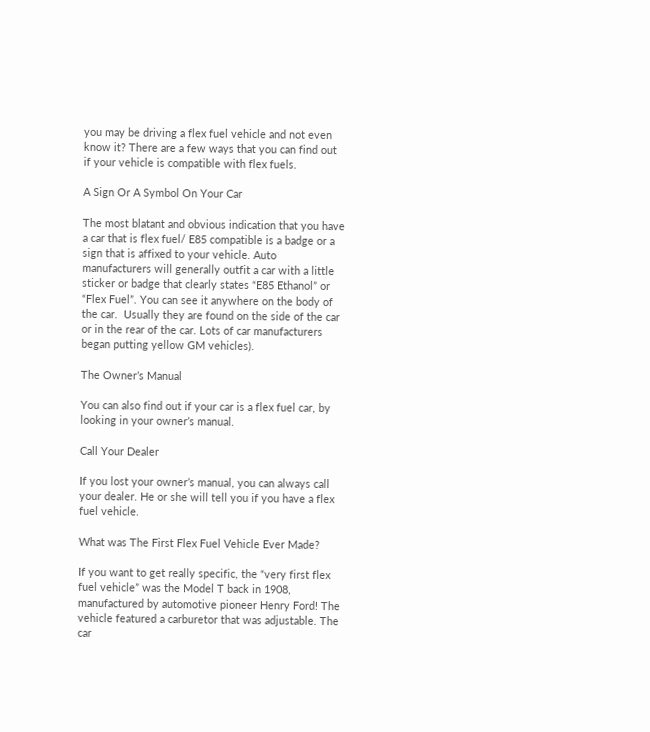you may be driving a flex fuel vehicle and not even know it? There are a few ways that you can find out if your vehicle is compatible with flex fuels.

A Sign Or A Symbol On Your Car

The most blatant and obvious indication that you have a car that is flex fuel/ E85 compatible is a badge or a sign that is affixed to your vehicle. Auto manufacturers will generally outfit a car with a little sticker or badge that clearly states “E85 Ethanol” or “Flex Fuel”. You can see it anywhere on the body of the car.  Usually they are found on the side of the car or in the rear of the car. Lots of car manufacturers began putting yellow GM vehicles).

The Owner’s Manual

You can also find out if your car is a flex fuel car, by looking in your owner’s manual.

Call Your Dealer

If you lost your owner’s manual, you can always call your dealer. He or she will tell you if you have a flex fuel vehicle.

What was The First Flex Fuel Vehicle Ever Made?

If you want to get really specific, the “very first flex fuel vehicle” was the Model T back in 1908, manufactured by automotive pioneer Henry Ford! The vehicle featured a carburetor that was adjustable. The car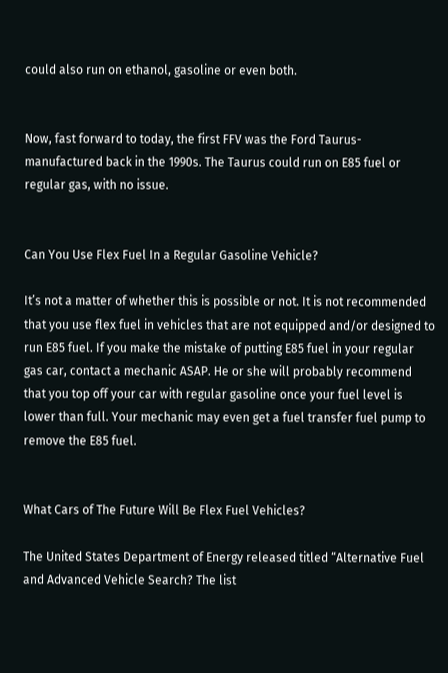could also run on ethanol, gasoline or even both.


Now, fast forward to today, the first FFV was the Ford Taurus- manufactured back in the 1990s. The Taurus could run on E85 fuel or regular gas, with no issue.


Can You Use Flex Fuel In a Regular Gasoline Vehicle?

It’s not a matter of whether this is possible or not. It is not recommended that you use flex fuel in vehicles that are not equipped and/or designed to run E85 fuel. If you make the mistake of putting E85 fuel in your regular gas car, contact a mechanic ASAP. He or she will probably recommend that you top off your car with regular gasoline once your fuel level is lower than full. Your mechanic may even get a fuel transfer fuel pump to remove the E85 fuel.


What Cars of The Future Will Be Flex Fuel Vehicles?

The United States Department of Energy released titled “Alternative Fuel and Advanced Vehicle Search? The list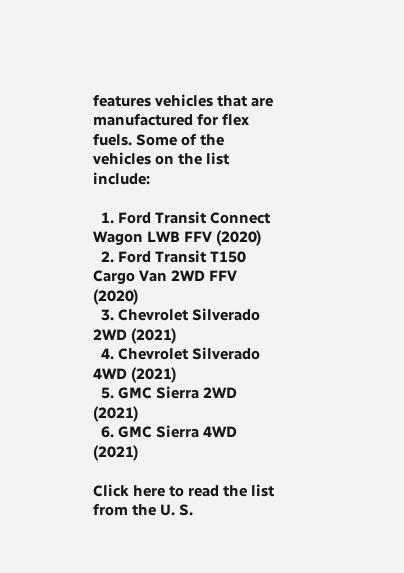features vehicles that are manufactured for flex fuels. Some of the vehicles on the list include:

  1. Ford Transit Connect Wagon LWB FFV (2020)
  2. Ford Transit T150 Cargo Van 2WD FFV (2020)
  3. Chevrolet Silverado 2WD (2021)
  4. Chevrolet Silverado 4WD (2021)
  5. GMC Sierra 2WD (2021)
  6. GMC Sierra 4WD (2021)

Click here to read the list from the U. S.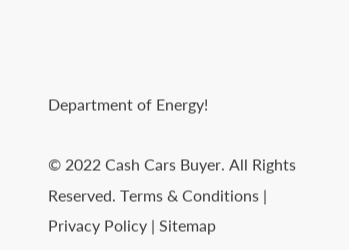Department of Energy!

© 2022 Cash Cars Buyer. All Rights Reserved. Terms & Conditions | Privacy Policy | Sitemap